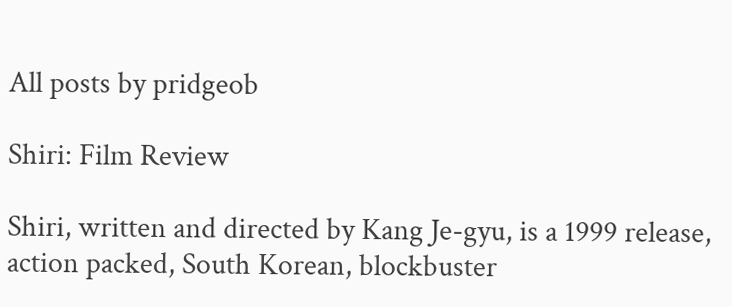All posts by pridgeob

Shiri: Film Review

Shiri, written and directed by Kang Je-gyu, is a 1999 release, action packed, South Korean, blockbuster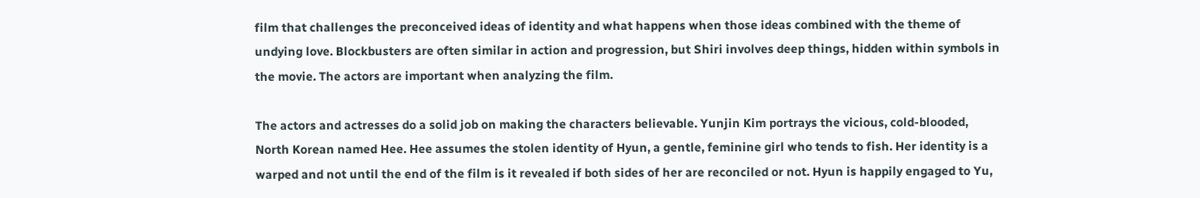film that challenges the preconceived ideas of identity and what happens when those ideas combined with the theme of undying love. Blockbusters are often similar in action and progression, but Shiri involves deep things, hidden within symbols in the movie. The actors are important when analyzing the film.

The actors and actresses do a solid job on making the characters believable. Yunjin Kim portrays the vicious, cold-blooded, North Korean named Hee. Hee assumes the stolen identity of Hyun, a gentle, feminine girl who tends to fish. Her identity is a warped and not until the end of the film is it revealed if both sides of her are reconciled or not. Hyun is happily engaged to Yu,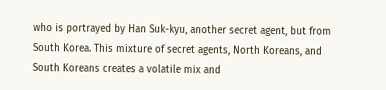who is portrayed by Han Suk-kyu, another secret agent, but from South Korea. This mixture of secret agents, North Koreans, and South Koreans creates a volatile mix and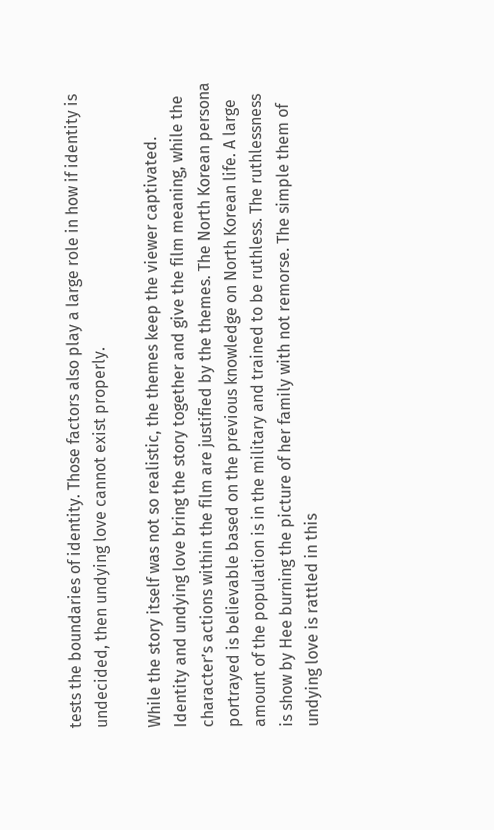tests the boundaries of identity. Those factors also play a large role in how if identity is undecided, then undying love cannot exist properly.

While the story itself was not so realistic, the themes keep the viewer captivated. Identity and undying love bring the story together and give the film meaning, while the character’s actions within the film are justified by the themes. The North Korean persona portrayed is believable based on the previous knowledge on North Korean life. A large amount of the population is in the military and trained to be ruthless. The ruthlessness is show by Hee burning the picture of her family with not remorse. The simple them of undying love is rattled in this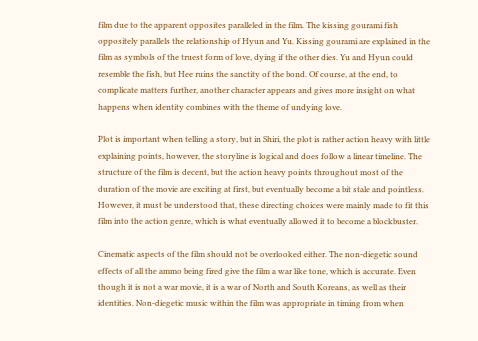film due to the apparent opposites paralleled in the film. The kissing gourami fish oppositely parallels the relationship of Hyun and Yu. Kissing gourami are explained in the film as symbols of the truest form of love, dying if the other dies. Yu and Hyun could resemble the fish, but Hee ruins the sanctity of the bond. Of course, at the end, to complicate matters further, another character appears and gives more insight on what happens when identity combines with the theme of undying love.

Plot is important when telling a story, but in Shiri, the plot is rather action heavy with little explaining points, however, the storyline is logical and does follow a linear timeline. The structure of the film is decent, but the action heavy points throughout most of the duration of the movie are exciting at first, but eventually become a bit stale and pointless. However, it must be understood that, these directing choices were mainly made to fit this film into the action genre, which is what eventually allowed it to become a blockbuster.

Cinematic aspects of the film should not be overlooked either. The non-diegetic sound effects of all the ammo being fired give the film a war like tone, which is accurate. Even though it is not a war movie, it is a war of North and South Koreans, as well as their identities. Non-diegetic music within the film was appropriate in timing from when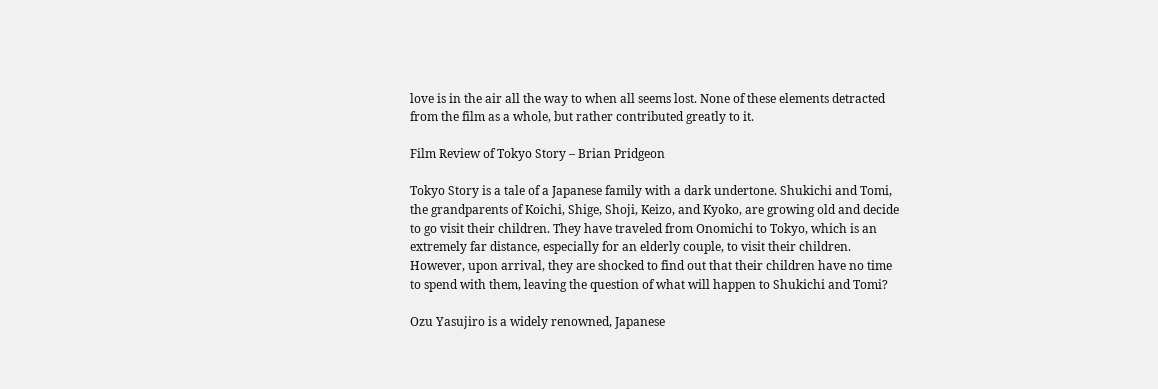love is in the air all the way to when all seems lost. None of these elements detracted from the film as a whole, but rather contributed greatly to it.

Film Review of Tokyo Story – Brian Pridgeon

Tokyo Story is a tale of a Japanese family with a dark undertone. Shukichi and Tomi, the grandparents of Koichi, Shige, Shoji, Keizo, and Kyoko, are growing old and decide to go visit their children. They have traveled from Onomichi to Tokyo, which is an extremely far distance, especially for an elderly couple, to visit their children. However, upon arrival, they are shocked to find out that their children have no time to spend with them, leaving the question of what will happen to Shukichi and Tomi?

Ozu Yasujiro is a widely renowned, Japanese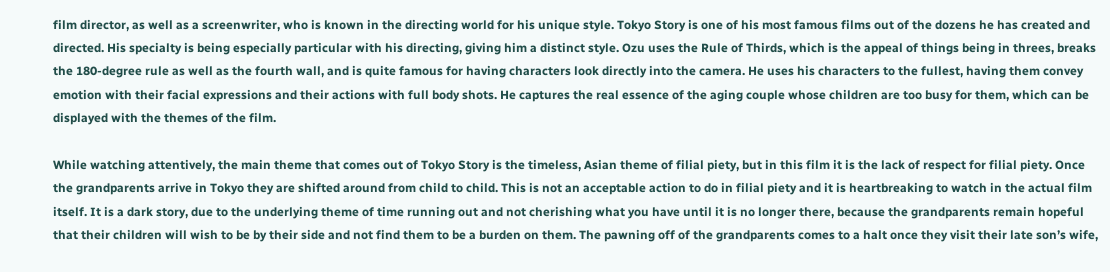film director, as well as a screenwriter, who is known in the directing world for his unique style. Tokyo Story is one of his most famous films out of the dozens he has created and directed. His specialty is being especially particular with his directing, giving him a distinct style. Ozu uses the Rule of Thirds, which is the appeal of things being in threes, breaks the 180-degree rule as well as the fourth wall, and is quite famous for having characters look directly into the camera. He uses his characters to the fullest, having them convey emotion with their facial expressions and their actions with full body shots. He captures the real essence of the aging couple whose children are too busy for them, which can be displayed with the themes of the film.

While watching attentively, the main theme that comes out of Tokyo Story is the timeless, Asian theme of filial piety, but in this film it is the lack of respect for filial piety. Once the grandparents arrive in Tokyo they are shifted around from child to child. This is not an acceptable action to do in filial piety and it is heartbreaking to watch in the actual film itself. It is a dark story, due to the underlying theme of time running out and not cherishing what you have until it is no longer there, because the grandparents remain hopeful that their children will wish to be by their side and not find them to be a burden on them. The pawning off of the grandparents comes to a halt once they visit their late son’s wife,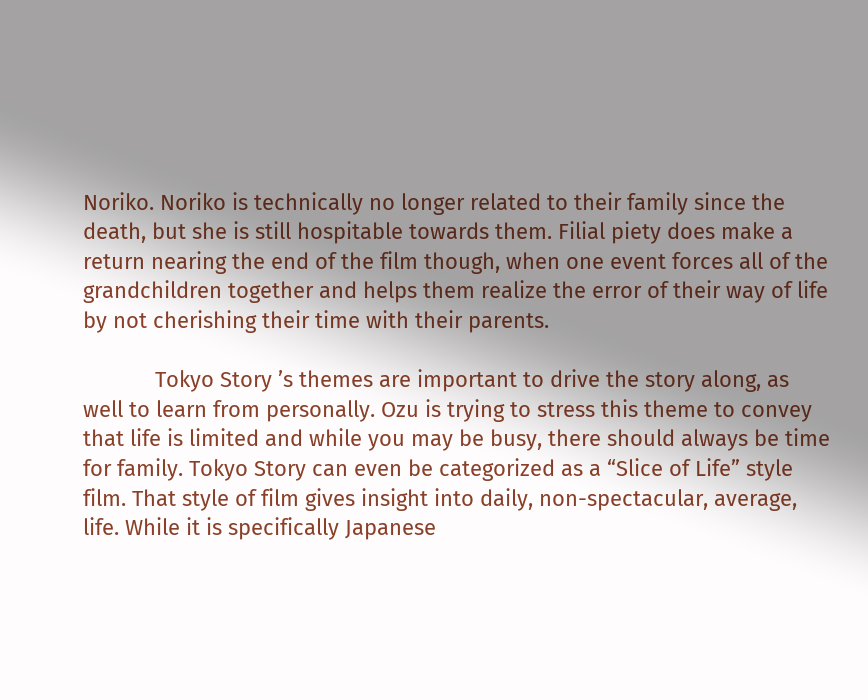Noriko. Noriko is technically no longer related to their family since the death, but she is still hospitable towards them. Filial piety does make a return nearing the end of the film though, when one event forces all of the grandchildren together and helps them realize the error of their way of life by not cherishing their time with their parents.

            Tokyo Story ’s themes are important to drive the story along, as well to learn from personally. Ozu is trying to stress this theme to convey that life is limited and while you may be busy, there should always be time for family. Tokyo Story can even be categorized as a “Slice of Life” style film. That style of film gives insight into daily, non-spectacular, average, life. While it is specifically Japanese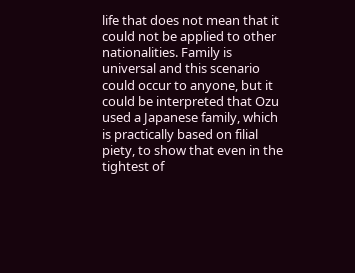life that does not mean that it could not be applied to other nationalities. Family is universal and this scenario could occur to anyone, but it could be interpreted that Ozu used a Japanese family, which is practically based on filial piety, to show that even in the tightest of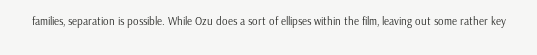families, separation is possible. While Ozu does a sort of ellipses within the film, leaving out some rather key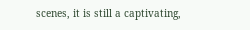scenes, it is still a captivating,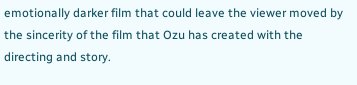emotionally darker film that could leave the viewer moved by the sincerity of the film that Ozu has created with the directing and story.